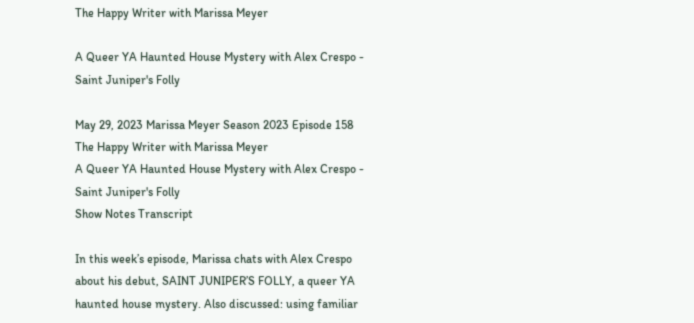The Happy Writer with Marissa Meyer

A Queer YA Haunted House Mystery with Alex Crespo - Saint Juniper's Folly

May 29, 2023 Marissa Meyer Season 2023 Episode 158
The Happy Writer with Marissa Meyer
A Queer YA Haunted House Mystery with Alex Crespo - Saint Juniper's Folly
Show Notes Transcript

In this week’s episode, Marissa chats with Alex Crespo about his debut, SAINT JUNIPER’S FOLLY, a queer YA haunted house mystery. Also discussed: using familiar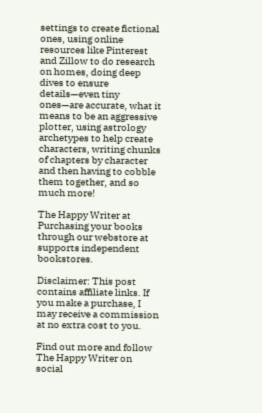settings to create fictional ones, using online resources like Pinterest and Zillow to do research on homes, doing deep dives to ensure details—even tiny ones—are accurate, what it means to be an aggressive plotter, using astrology archetypes to help create characters, writing chunks of chapters by character and then having to cobble them together, and so much more!

The Happy Writer at
Purchasing your books through our webstore at supports independent bookstores.

Disclaimer: This post contains affiliate links. If you make a purchase, I may receive a commission at no extra cost to you.

Find out more and follow The Happy Writer on social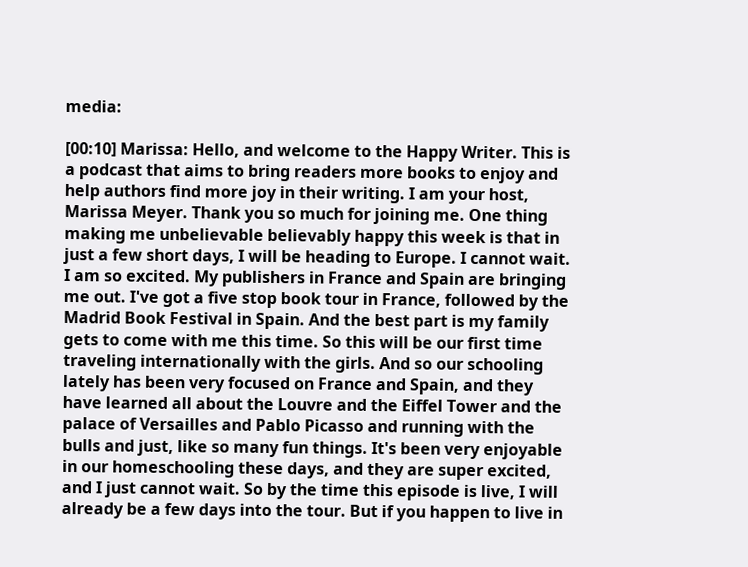media:

[00:10] Marissa: Hello, and welcome to the Happy Writer. This is a podcast that aims to bring readers more books to enjoy and help authors find more joy in their writing. I am your host, Marissa Meyer. Thank you so much for joining me. One thing making me unbelievable believably happy this week is that in just a few short days, I will be heading to Europe. I cannot wait. I am so excited. My publishers in France and Spain are bringing me out. I've got a five stop book tour in France, followed by the Madrid Book Festival in Spain. And the best part is my family gets to come with me this time. So this will be our first time traveling internationally with the girls. And so our schooling lately has been very focused on France and Spain, and they have learned all about the Louvre and the Eiffel Tower and the palace of Versailles and Pablo Picasso and running with the bulls and just, like so many fun things. It's been very enjoyable in our homeschooling these days, and they are super excited, and I just cannot wait. So by the time this episode is live, I will already be a few days into the tour. But if you happen to live in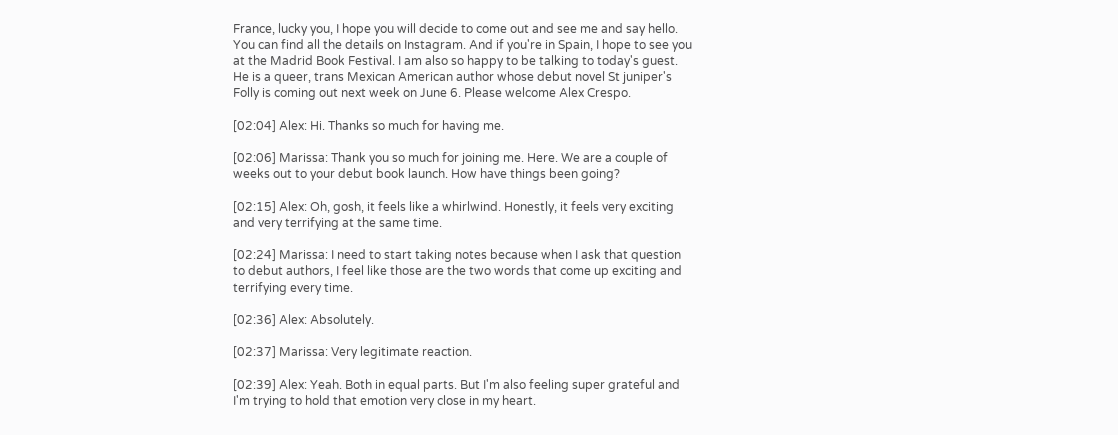France, lucky you, I hope you will decide to come out and see me and say hello. You can find all the details on Instagram. And if you're in Spain, I hope to see you at the Madrid Book Festival. I am also so happy to be talking to today's guest. He is a queer, trans Mexican American author whose debut novel St juniper's Folly is coming out next week on June 6. Please welcome Alex Crespo.

[02:04] Alex: Hi. Thanks so much for having me.

[02:06] Marissa: Thank you so much for joining me. Here. We are a couple of weeks out to your debut book launch. How have things been going?

[02:15] Alex: Oh, gosh, it feels like a whirlwind. Honestly, it feels very exciting and very terrifying at the same time.

[02:24] Marissa: I need to start taking notes because when I ask that question to debut authors, I feel like those are the two words that come up exciting and terrifying every time.

[02:36] Alex: Absolutely.

[02:37] Marissa: Very legitimate reaction.

[02:39] Alex: Yeah. Both in equal parts. But I'm also feeling super grateful and I'm trying to hold that emotion very close in my heart.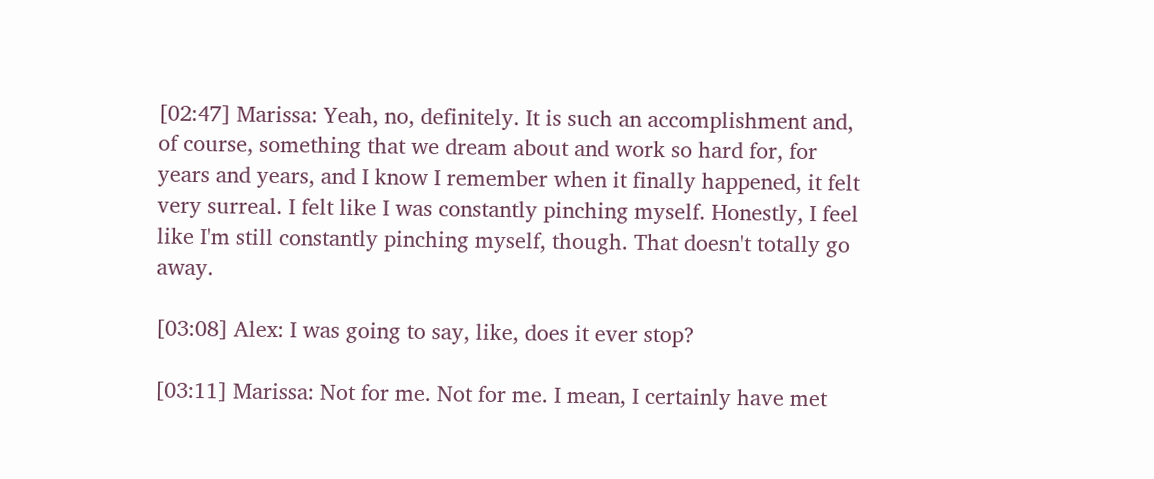[02:47] Marissa: Yeah, no, definitely. It is such an accomplishment and, of course, something that we dream about and work so hard for, for years and years, and I know I remember when it finally happened, it felt very surreal. I felt like I was constantly pinching myself. Honestly, I feel like I'm still constantly pinching myself, though. That doesn't totally go away.

[03:08] Alex: I was going to say, like, does it ever stop?

[03:11] Marissa: Not for me. Not for me. I mean, I certainly have met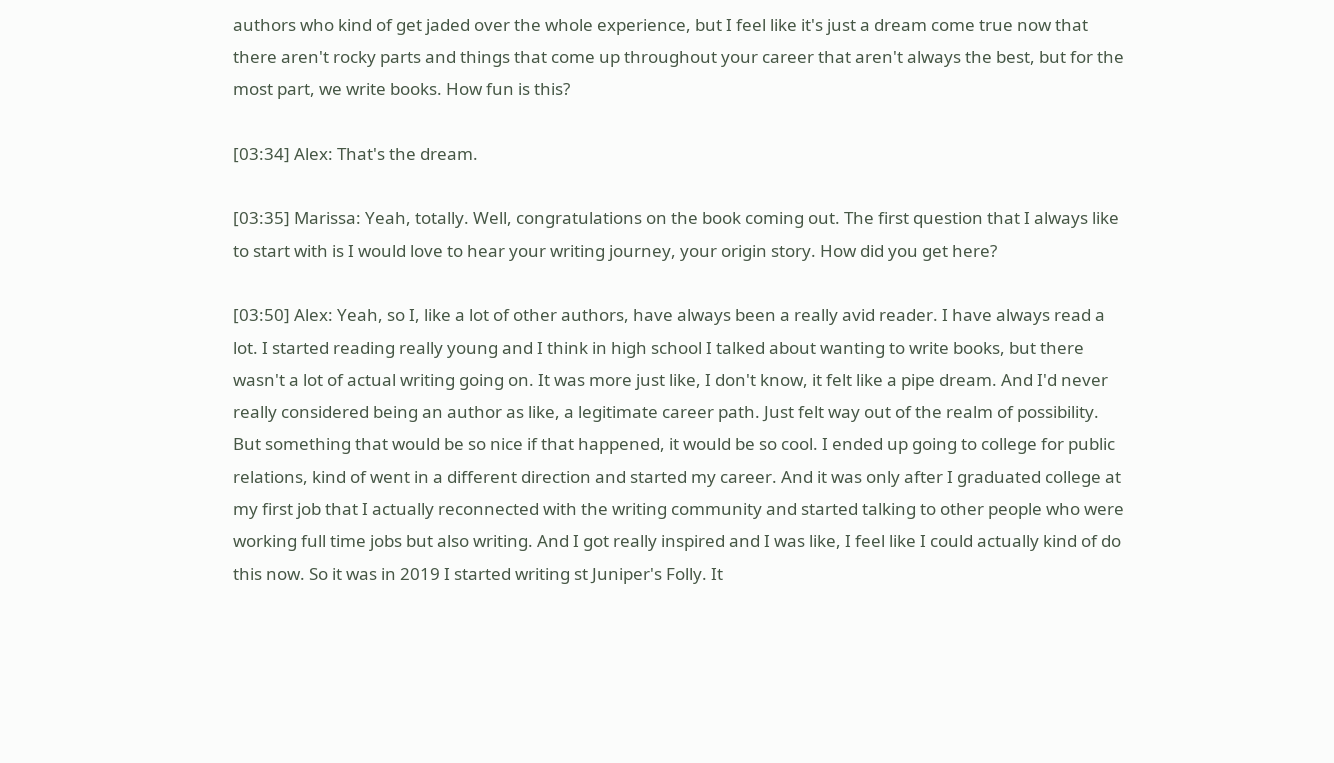authors who kind of get jaded over the whole experience, but I feel like it's just a dream come true now that there aren't rocky parts and things that come up throughout your career that aren't always the best, but for the most part, we write books. How fun is this?

[03:34] Alex: That's the dream.

[03:35] Marissa: Yeah, totally. Well, congratulations on the book coming out. The first question that I always like to start with is I would love to hear your writing journey, your origin story. How did you get here?

[03:50] Alex: Yeah, so I, like a lot of other authors, have always been a really avid reader. I have always read a lot. I started reading really young and I think in high school I talked about wanting to write books, but there wasn't a lot of actual writing going on. It was more just like, I don't know, it felt like a pipe dream. And I'd never really considered being an author as like, a legitimate career path. Just felt way out of the realm of possibility. But something that would be so nice if that happened, it would be so cool. I ended up going to college for public relations, kind of went in a different direction and started my career. And it was only after I graduated college at my first job that I actually reconnected with the writing community and started talking to other people who were working full time jobs but also writing. And I got really inspired and I was like, I feel like I could actually kind of do this now. So it was in 2019 I started writing st Juniper's Folly. It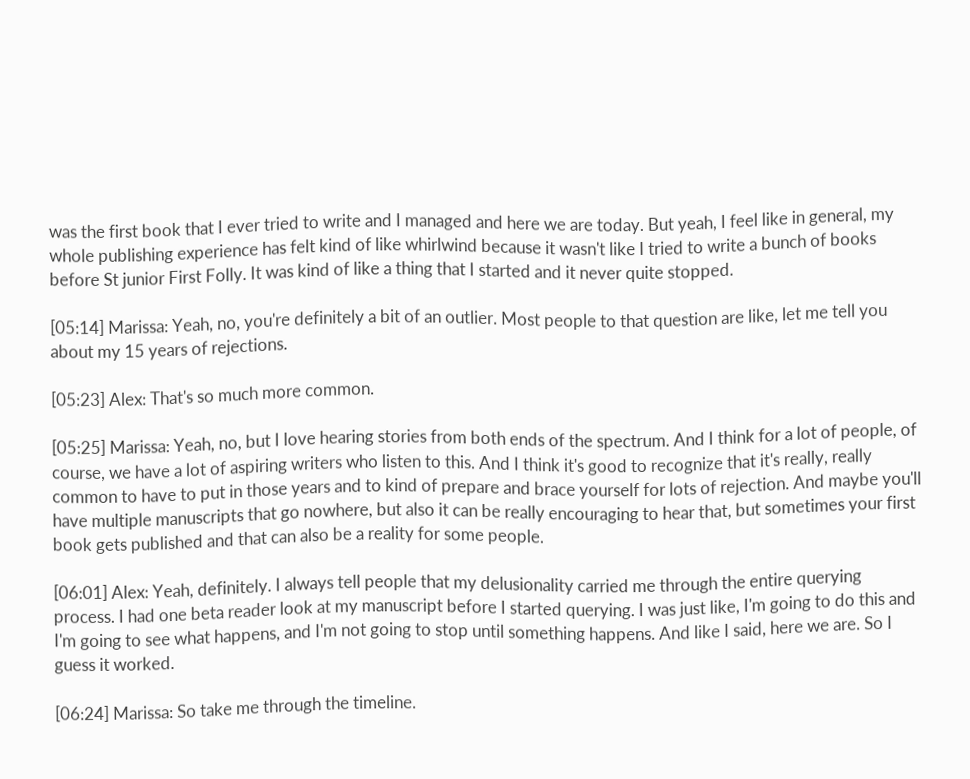was the first book that I ever tried to write and I managed and here we are today. But yeah, I feel like in general, my whole publishing experience has felt kind of like whirlwind because it wasn't like I tried to write a bunch of books before St junior First Folly. It was kind of like a thing that I started and it never quite stopped.

[05:14] Marissa: Yeah, no, you're definitely a bit of an outlier. Most people to that question are like, let me tell you about my 15 years of rejections.

[05:23] Alex: That's so much more common.

[05:25] Marissa: Yeah, no, but I love hearing stories from both ends of the spectrum. And I think for a lot of people, of course, we have a lot of aspiring writers who listen to this. And I think it's good to recognize that it's really, really common to have to put in those years and to kind of prepare and brace yourself for lots of rejection. And maybe you'll have multiple manuscripts that go nowhere, but also it can be really encouraging to hear that, but sometimes your first book gets published and that can also be a reality for some people.

[06:01] Alex: Yeah, definitely. I always tell people that my delusionality carried me through the entire querying process. I had one beta reader look at my manuscript before I started querying. I was just like, I'm going to do this and I'm going to see what happens, and I'm not going to stop until something happens. And like I said, here we are. So I guess it worked.

[06:24] Marissa: So take me through the timeline.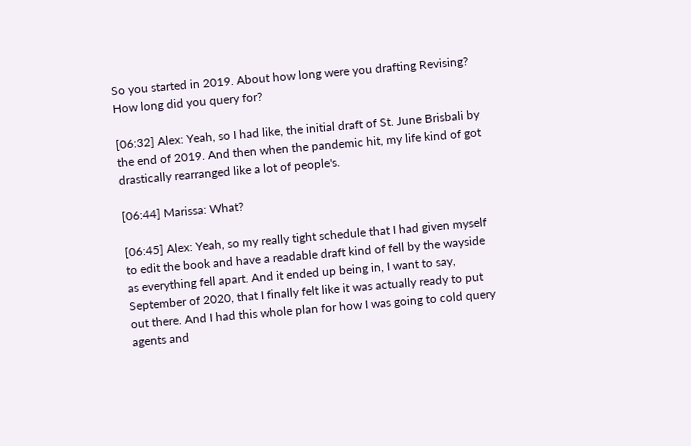So you started in 2019. About how long were you drafting Revising? How long did you query for?

[06:32] Alex: Yeah, so I had like, the initial draft of St. June Brisbali by the end of 2019. And then when the pandemic hit, my life kind of got drastically rearranged like a lot of people's.

[06:44] Marissa: What?

[06:45] Alex: Yeah, so my really tight schedule that I had given myself to edit the book and have a readable draft kind of fell by the wayside as everything fell apart. And it ended up being in, I want to say, September of 2020, that I finally felt like it was actually ready to put out there. And I had this whole plan for how I was going to cold query agents and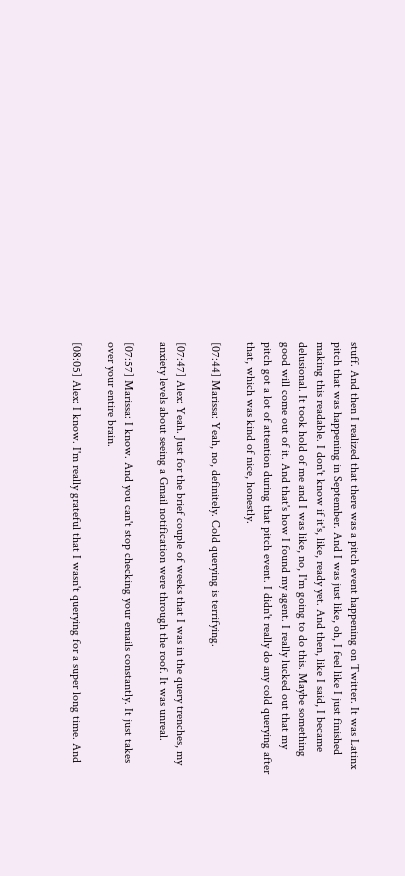stuff. And then I realized that there was a pitch event happening on Twitter. It was Latinx pitch that was happening in September. And I was just like, oh, I feel like I just finished making this readable. I don't know if it's, like, ready yet. And then, like I said, I became delusional. It took hold of me and I was like, no, I'm going to do this. Maybe something good will come out of it. And that's how I found my agent. I really lucked out that my pitch got a lot of attention during that pitch event. I didn't really do any cold querying after that, which was kind of nice, honestly.

[07:44] Marissa: Yeah, no, definitely. Cold querying is terrifying.

[07:47] Alex: Yeah. Just for the brief couple of weeks that I was in the query trenches, my anxiety levels about seeing a Gmail notification were through the roof. It was unreal.

[07:57] Marissa: I know. And you can't stop checking your emails constantly. It just takes over your entire brain.

[08:05] Alex: I know. I'm really grateful that I wasn't querying for a super long time. And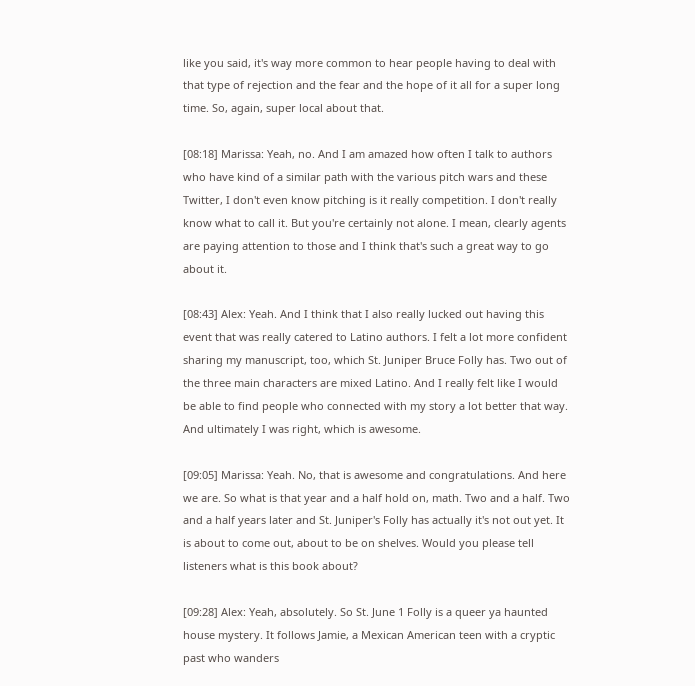like you said, it's way more common to hear people having to deal with that type of rejection and the fear and the hope of it all for a super long time. So, again, super local about that.

[08:18] Marissa: Yeah, no. And I am amazed how often I talk to authors who have kind of a similar path with the various pitch wars and these Twitter, I don't even know pitching is it really competition. I don't really know what to call it. But you're certainly not alone. I mean, clearly agents are paying attention to those and I think that's such a great way to go about it.

[08:43] Alex: Yeah. And I think that I also really lucked out having this event that was really catered to Latino authors. I felt a lot more confident sharing my manuscript, too, which St. Juniper Bruce Folly has. Two out of the three main characters are mixed Latino. And I really felt like I would be able to find people who connected with my story a lot better that way. And ultimately I was right, which is awesome.

[09:05] Marissa: Yeah. No, that is awesome and congratulations. And here we are. So what is that year and a half hold on, math. Two and a half. Two and a half years later and St. Juniper's Folly has actually it's not out yet. It is about to come out, about to be on shelves. Would you please tell listeners what is this book about?

[09:28] Alex: Yeah, absolutely. So St. June 1 Folly is a queer ya haunted house mystery. It follows Jamie, a Mexican American teen with a cryptic past who wanders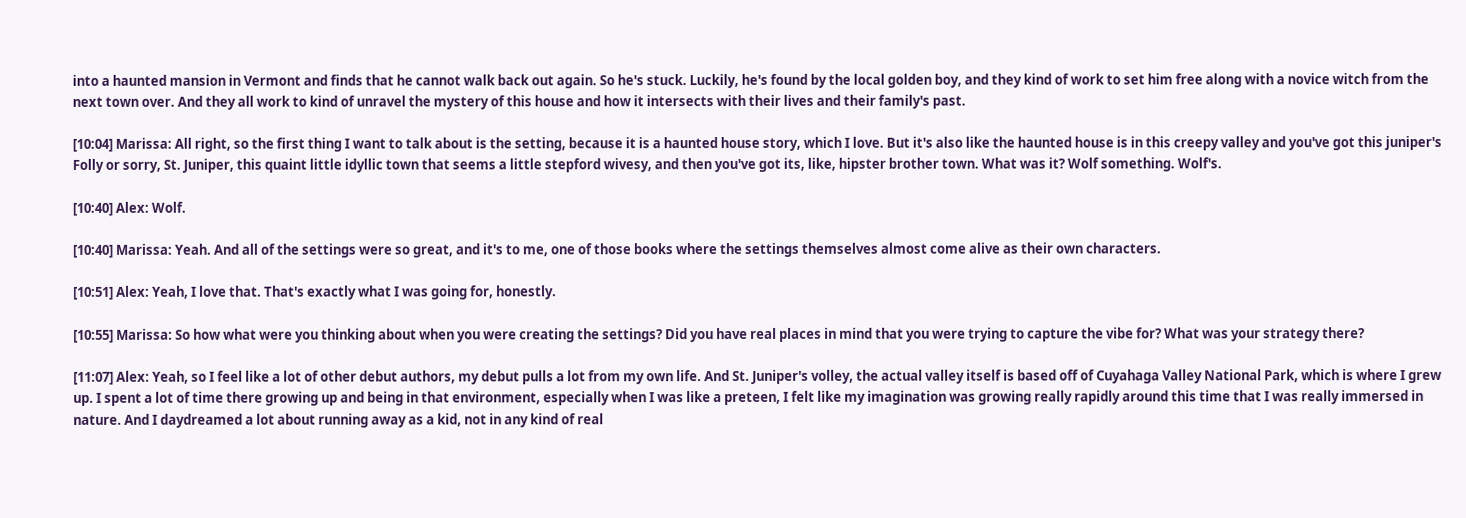into a haunted mansion in Vermont and finds that he cannot walk back out again. So he's stuck. Luckily, he's found by the local golden boy, and they kind of work to set him free along with a novice witch from the next town over. And they all work to kind of unravel the mystery of this house and how it intersects with their lives and their family's past.

[10:04] Marissa: All right, so the first thing I want to talk about is the setting, because it is a haunted house story, which I love. But it's also like the haunted house is in this creepy valley and you've got this juniper's Folly or sorry, St. Juniper, this quaint little idyllic town that seems a little stepford wivesy, and then you've got its, like, hipster brother town. What was it? Wolf something. Wolf's.

[10:40] Alex: Wolf.

[10:40] Marissa: Yeah. And all of the settings were so great, and it's to me, one of those books where the settings themselves almost come alive as their own characters.

[10:51] Alex: Yeah, I love that. That's exactly what I was going for, honestly.

[10:55] Marissa: So how what were you thinking about when you were creating the settings? Did you have real places in mind that you were trying to capture the vibe for? What was your strategy there?

[11:07] Alex: Yeah, so I feel like a lot of other debut authors, my debut pulls a lot from my own life. And St. Juniper's volley, the actual valley itself is based off of Cuyahaga Valley National Park, which is where I grew up. I spent a lot of time there growing up and being in that environment, especially when I was like a preteen, I felt like my imagination was growing really rapidly around this time that I was really immersed in nature. And I daydreamed a lot about running away as a kid, not in any kind of real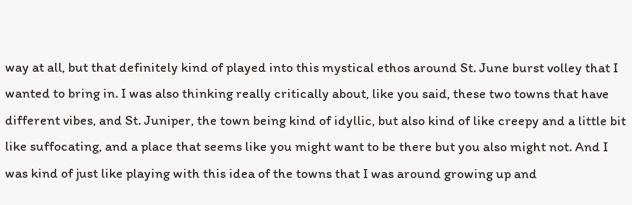way at all, but that definitely kind of played into this mystical ethos around St. June burst volley that I wanted to bring in. I was also thinking really critically about, like you said, these two towns that have different vibes, and St. Juniper, the town being kind of idyllic, but also kind of like creepy and a little bit like suffocating, and a place that seems like you might want to be there but you also might not. And I was kind of just like playing with this idea of the towns that I was around growing up and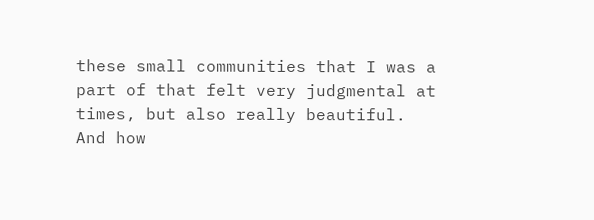these small communities that I was a part of that felt very judgmental at times, but also really beautiful. And how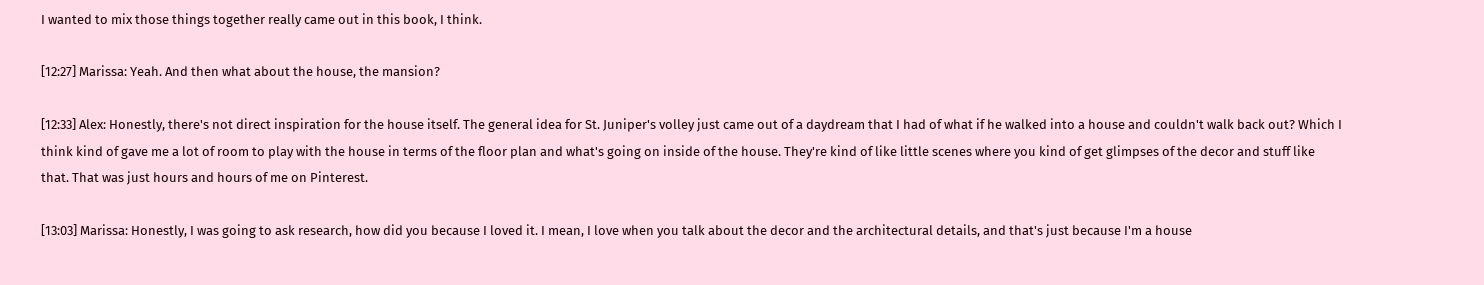I wanted to mix those things together really came out in this book, I think.

[12:27] Marissa: Yeah. And then what about the house, the mansion?

[12:33] Alex: Honestly, there's not direct inspiration for the house itself. The general idea for St. Juniper's volley just came out of a daydream that I had of what if he walked into a house and couldn't walk back out? Which I think kind of gave me a lot of room to play with the house in terms of the floor plan and what's going on inside of the house. They're kind of like little scenes where you kind of get glimpses of the decor and stuff like that. That was just hours and hours of me on Pinterest.

[13:03] Marissa: Honestly, I was going to ask research, how did you because I loved it. I mean, I love when you talk about the decor and the architectural details, and that's just because I'm a house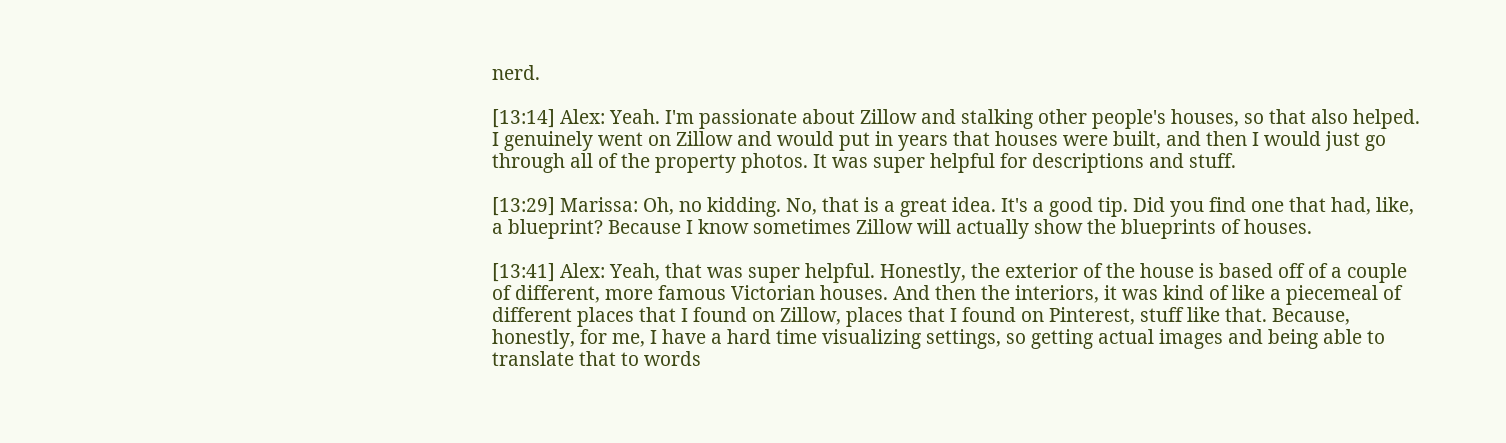nerd.

[13:14] Alex: Yeah. I'm passionate about Zillow and stalking other people's houses, so that also helped. I genuinely went on Zillow and would put in years that houses were built, and then I would just go through all of the property photos. It was super helpful for descriptions and stuff.

[13:29] Marissa: Oh, no kidding. No, that is a great idea. It's a good tip. Did you find one that had, like, a blueprint? Because I know sometimes Zillow will actually show the blueprints of houses.

[13:41] Alex: Yeah, that was super helpful. Honestly, the exterior of the house is based off of a couple of different, more famous Victorian houses. And then the interiors, it was kind of like a piecemeal of different places that I found on Zillow, places that I found on Pinterest, stuff like that. Because, honestly, for me, I have a hard time visualizing settings, so getting actual images and being able to translate that to words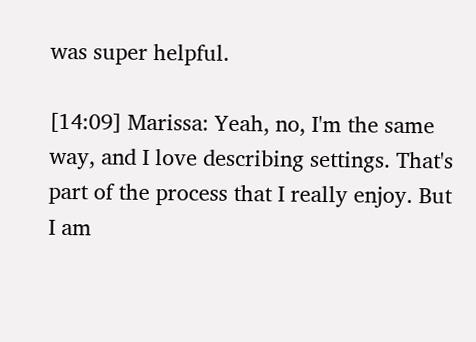was super helpful.

[14:09] Marissa: Yeah, no, I'm the same way, and I love describing settings. That's part of the process that I really enjoy. But I am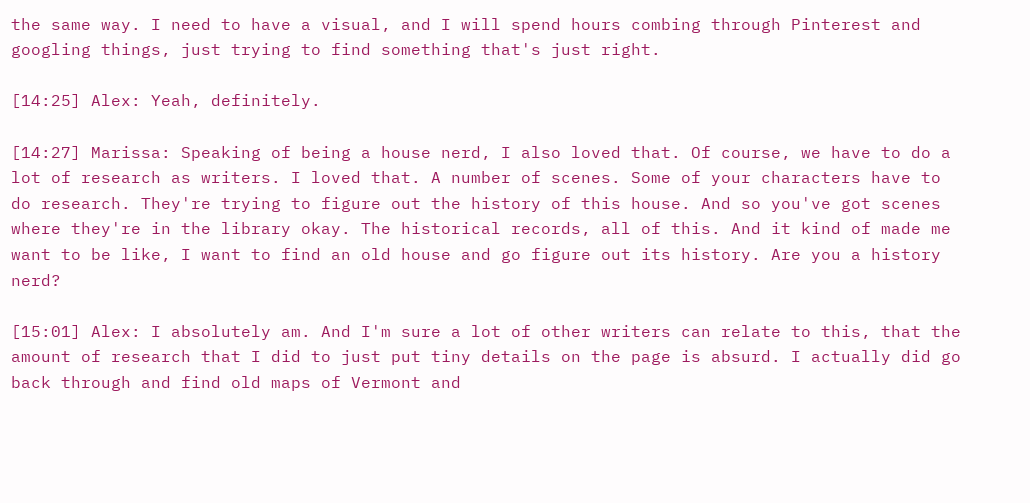the same way. I need to have a visual, and I will spend hours combing through Pinterest and googling things, just trying to find something that's just right.

[14:25] Alex: Yeah, definitely.

[14:27] Marissa: Speaking of being a house nerd, I also loved that. Of course, we have to do a lot of research as writers. I loved that. A number of scenes. Some of your characters have to do research. They're trying to figure out the history of this house. And so you've got scenes where they're in the library okay. The historical records, all of this. And it kind of made me want to be like, I want to find an old house and go figure out its history. Are you a history nerd?

[15:01] Alex: I absolutely am. And I'm sure a lot of other writers can relate to this, that the amount of research that I did to just put tiny details on the page is absurd. I actually did go back through and find old maps of Vermont and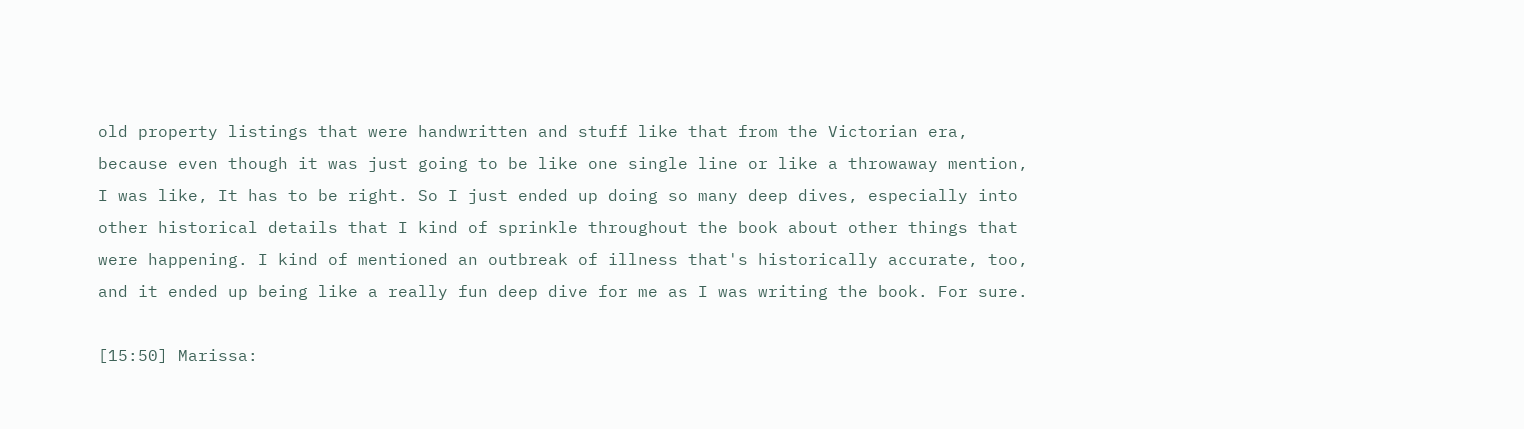old property listings that were handwritten and stuff like that from the Victorian era, because even though it was just going to be like one single line or like a throwaway mention, I was like, It has to be right. So I just ended up doing so many deep dives, especially into other historical details that I kind of sprinkle throughout the book about other things that were happening. I kind of mentioned an outbreak of illness that's historically accurate, too, and it ended up being like a really fun deep dive for me as I was writing the book. For sure.

[15:50] Marissa: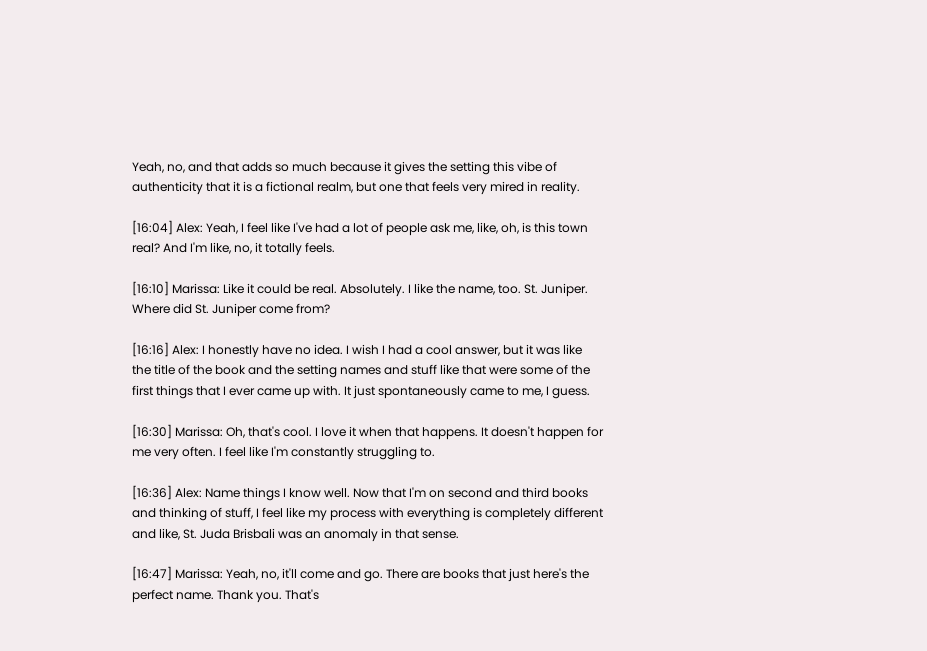Yeah, no, and that adds so much because it gives the setting this vibe of authenticity that it is a fictional realm, but one that feels very mired in reality.

[16:04] Alex: Yeah, I feel like I've had a lot of people ask me, like, oh, is this town real? And I'm like, no, it totally feels.

[16:10] Marissa: Like it could be real. Absolutely. I like the name, too. St. Juniper. Where did St. Juniper come from?

[16:16] Alex: I honestly have no idea. I wish I had a cool answer, but it was like the title of the book and the setting names and stuff like that were some of the first things that I ever came up with. It just spontaneously came to me, I guess.

[16:30] Marissa: Oh, that's cool. I love it when that happens. It doesn't happen for me very often. I feel like I'm constantly struggling to.

[16:36] Alex: Name things I know well. Now that I'm on second and third books and thinking of stuff, I feel like my process with everything is completely different and like, St. Juda Brisbali was an anomaly in that sense.

[16:47] Marissa: Yeah, no, it'll come and go. There are books that just here's the perfect name. Thank you. That's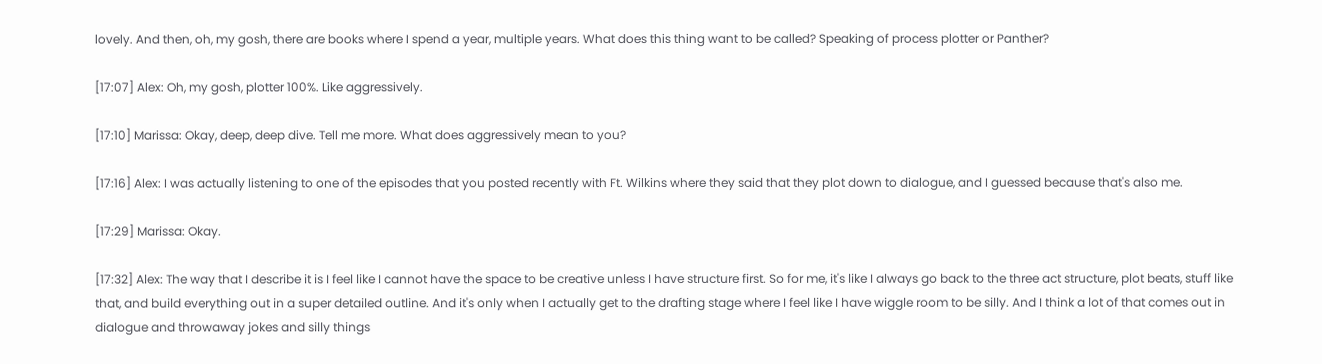lovely. And then, oh, my gosh, there are books where I spend a year, multiple years. What does this thing want to be called? Speaking of process plotter or Panther?

[17:07] Alex: Oh, my gosh, plotter 100%. Like aggressively.

[17:10] Marissa: Okay, deep, deep dive. Tell me more. What does aggressively mean to you?

[17:16] Alex: I was actually listening to one of the episodes that you posted recently with Ft. Wilkins where they said that they plot down to dialogue, and I guessed because that's also me.

[17:29] Marissa: Okay.

[17:32] Alex: The way that I describe it is I feel like I cannot have the space to be creative unless I have structure first. So for me, it's like I always go back to the three act structure, plot beats, stuff like that, and build everything out in a super detailed outline. And it's only when I actually get to the drafting stage where I feel like I have wiggle room to be silly. And I think a lot of that comes out in dialogue and throwaway jokes and silly things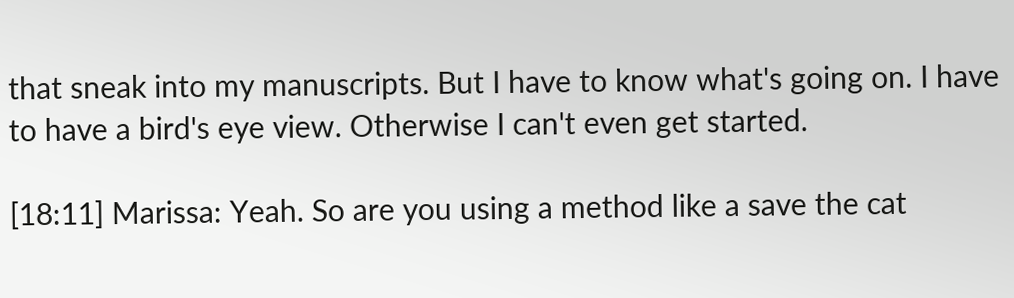that sneak into my manuscripts. But I have to know what's going on. I have to have a bird's eye view. Otherwise I can't even get started.

[18:11] Marissa: Yeah. So are you using a method like a save the cat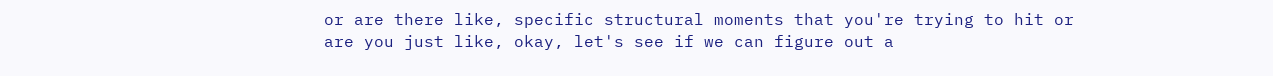or are there like, specific structural moments that you're trying to hit or are you just like, okay, let's see if we can figure out a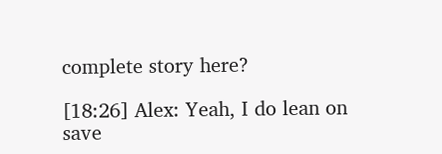complete story here?

[18:26] Alex: Yeah, I do lean on save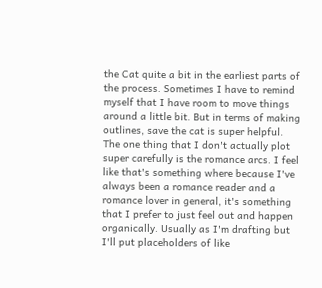the Cat quite a bit in the earliest parts of the process. Sometimes I have to remind myself that I have room to move things around a little bit. But in terms of making outlines, save the cat is super helpful. The one thing that I don't actually plot super carefully is the romance arcs. I feel like that's something where because I've always been a romance reader and a romance lover in general, it's something that I prefer to just feel out and happen organically. Usually as I'm drafting but I'll put placeholders of like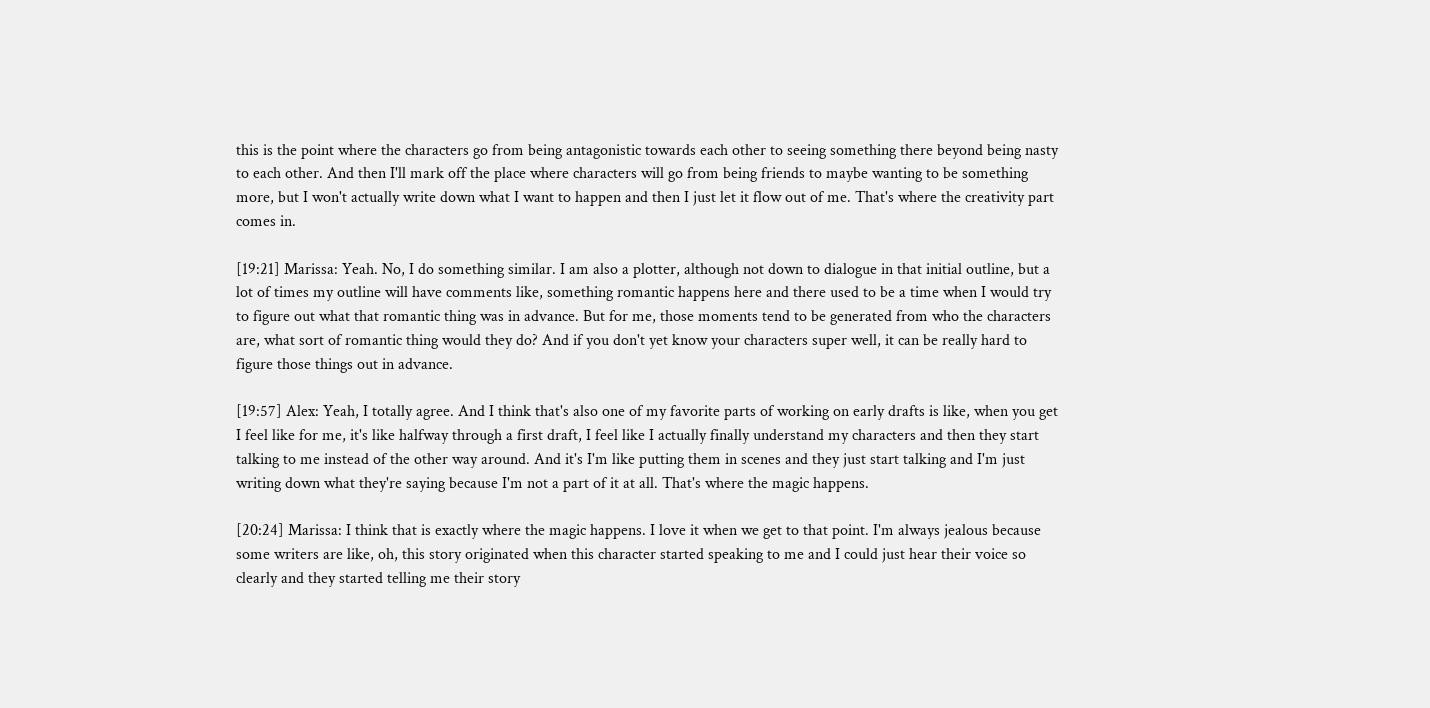this is the point where the characters go from being antagonistic towards each other to seeing something there beyond being nasty to each other. And then I'll mark off the place where characters will go from being friends to maybe wanting to be something more, but I won't actually write down what I want to happen and then I just let it flow out of me. That's where the creativity part comes in.

[19:21] Marissa: Yeah. No, I do something similar. I am also a plotter, although not down to dialogue in that initial outline, but a lot of times my outline will have comments like, something romantic happens here and there used to be a time when I would try to figure out what that romantic thing was in advance. But for me, those moments tend to be generated from who the characters are, what sort of romantic thing would they do? And if you don't yet know your characters super well, it can be really hard to figure those things out in advance.

[19:57] Alex: Yeah, I totally agree. And I think that's also one of my favorite parts of working on early drafts is like, when you get I feel like for me, it's like halfway through a first draft, I feel like I actually finally understand my characters and then they start talking to me instead of the other way around. And it's I'm like putting them in scenes and they just start talking and I'm just writing down what they're saying because I'm not a part of it at all. That's where the magic happens.

[20:24] Marissa: I think that is exactly where the magic happens. I love it when we get to that point. I'm always jealous because some writers are like, oh, this story originated when this character started speaking to me and I could just hear their voice so clearly and they started telling me their story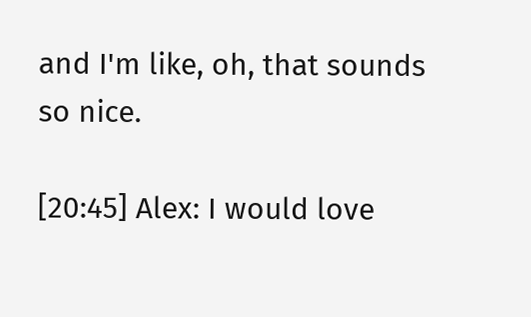and I'm like, oh, that sounds so nice.

[20:45] Alex: I would love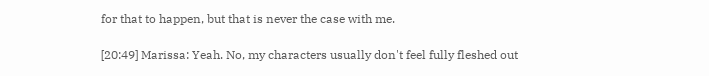for that to happen, but that is never the case with me.

[20:49] Marissa: Yeah. No, my characters usually don't feel fully fleshed out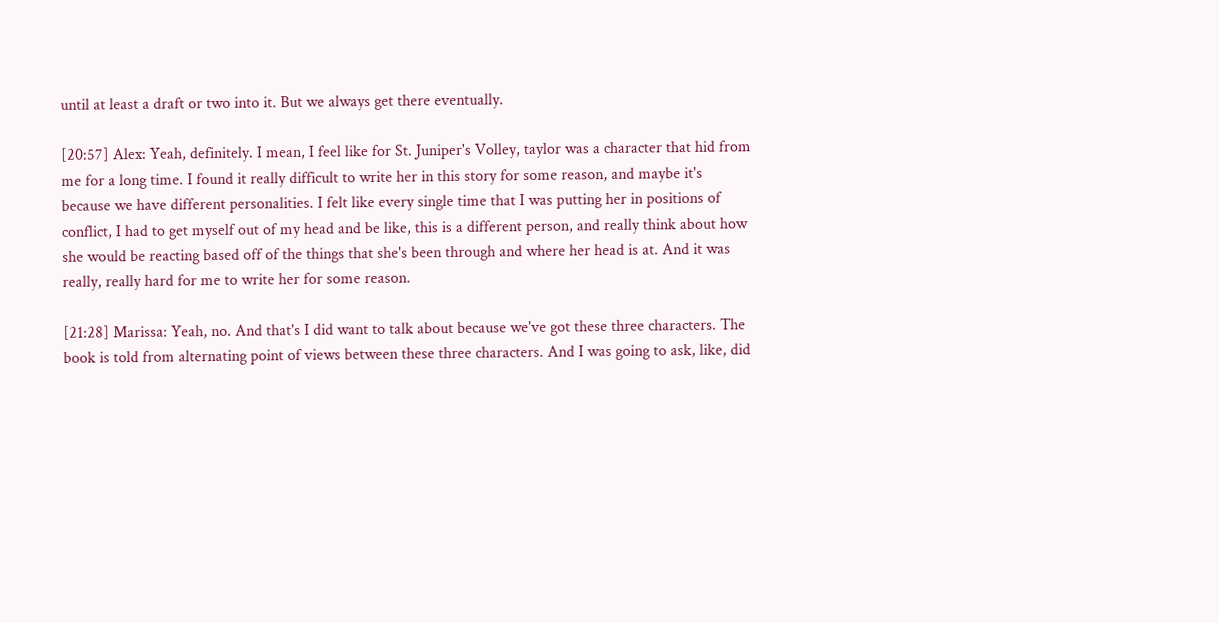until at least a draft or two into it. But we always get there eventually.

[20:57] Alex: Yeah, definitely. I mean, I feel like for St. Juniper's Volley, taylor was a character that hid from me for a long time. I found it really difficult to write her in this story for some reason, and maybe it's because we have different personalities. I felt like every single time that I was putting her in positions of conflict, I had to get myself out of my head and be like, this is a different person, and really think about how she would be reacting based off of the things that she's been through and where her head is at. And it was really, really hard for me to write her for some reason.

[21:28] Marissa: Yeah, no. And that's I did want to talk about because we've got these three characters. The book is told from alternating point of views between these three characters. And I was going to ask, like, did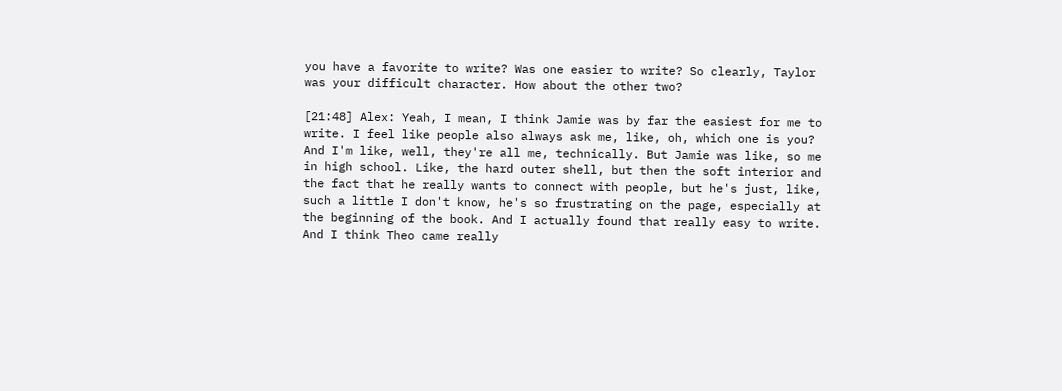you have a favorite to write? Was one easier to write? So clearly, Taylor was your difficult character. How about the other two?

[21:48] Alex: Yeah, I mean, I think Jamie was by far the easiest for me to write. I feel like people also always ask me, like, oh, which one is you? And I'm like, well, they're all me, technically. But Jamie was like, so me in high school. Like, the hard outer shell, but then the soft interior and the fact that he really wants to connect with people, but he's just, like, such a little I don't know, he's so frustrating on the page, especially at the beginning of the book. And I actually found that really easy to write. And I think Theo came really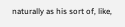naturally as his sort of, like,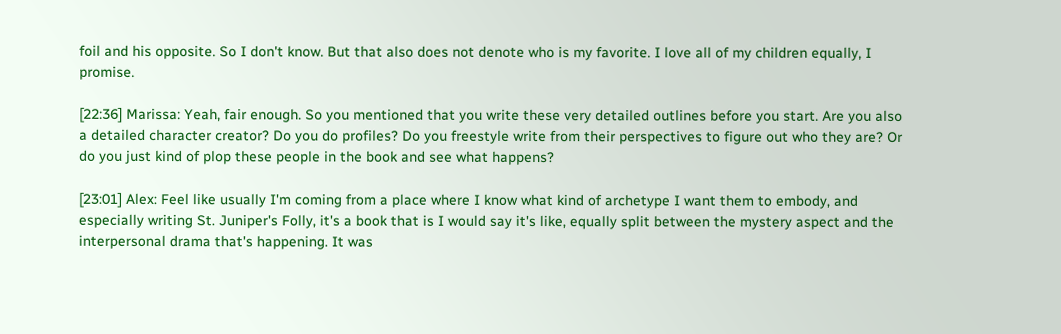foil and his opposite. So I don't know. But that also does not denote who is my favorite. I love all of my children equally, I promise.

[22:36] Marissa: Yeah, fair enough. So you mentioned that you write these very detailed outlines before you start. Are you also a detailed character creator? Do you do profiles? Do you freestyle write from their perspectives to figure out who they are? Or do you just kind of plop these people in the book and see what happens?

[23:01] Alex: Feel like usually I'm coming from a place where I know what kind of archetype I want them to embody, and especially writing St. Juniper's Folly, it's a book that is I would say it's like, equally split between the mystery aspect and the interpersonal drama that's happening. It was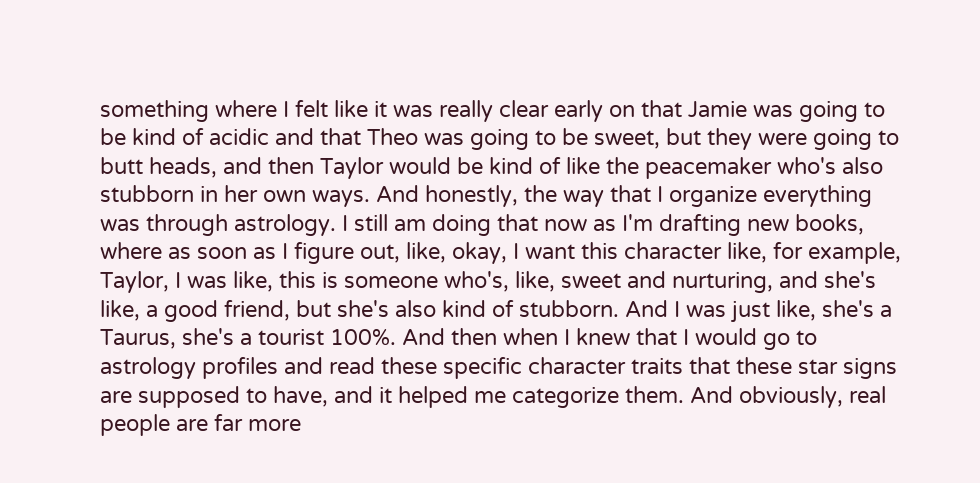something where I felt like it was really clear early on that Jamie was going to be kind of acidic and that Theo was going to be sweet, but they were going to butt heads, and then Taylor would be kind of like the peacemaker who's also stubborn in her own ways. And honestly, the way that I organize everything was through astrology. I still am doing that now as I'm drafting new books, where as soon as I figure out, like, okay, I want this character like, for example, Taylor, I was like, this is someone who's, like, sweet and nurturing, and she's like, a good friend, but she's also kind of stubborn. And I was just like, she's a Taurus, she's a tourist 100%. And then when I knew that I would go to astrology profiles and read these specific character traits that these star signs are supposed to have, and it helped me categorize them. And obviously, real people are far more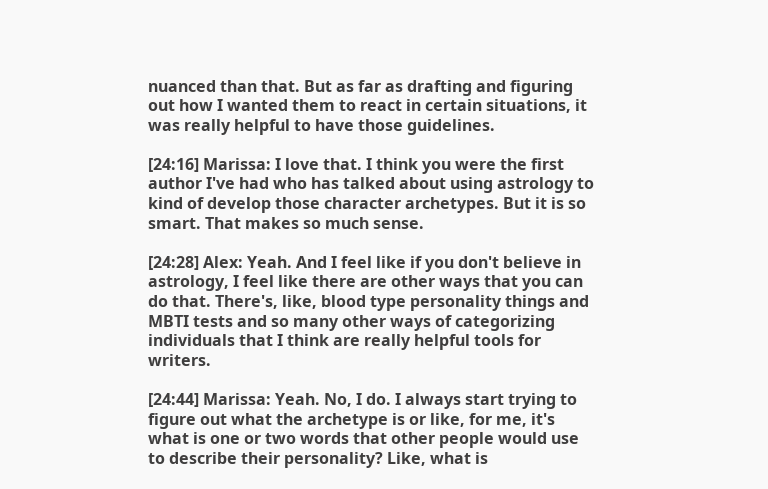nuanced than that. But as far as drafting and figuring out how I wanted them to react in certain situations, it was really helpful to have those guidelines.

[24:16] Marissa: I love that. I think you were the first author I've had who has talked about using astrology to kind of develop those character archetypes. But it is so smart. That makes so much sense.

[24:28] Alex: Yeah. And I feel like if you don't believe in astrology, I feel like there are other ways that you can do that. There's, like, blood type personality things and MBTI tests and so many other ways of categorizing individuals that I think are really helpful tools for writers.

[24:44] Marissa: Yeah. No, I do. I always start trying to figure out what the archetype is or like, for me, it's what is one or two words that other people would use to describe their personality? Like, what is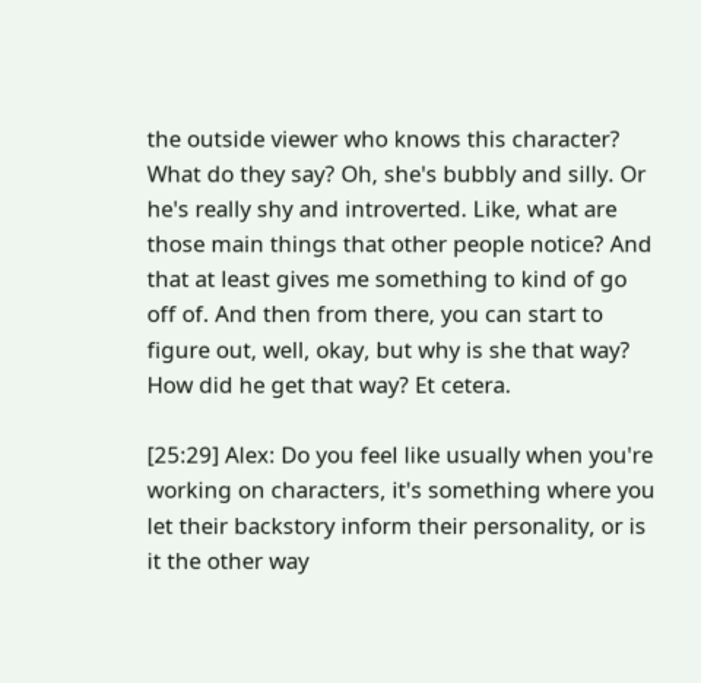the outside viewer who knows this character? What do they say? Oh, she's bubbly and silly. Or he's really shy and introverted. Like, what are those main things that other people notice? And that at least gives me something to kind of go off of. And then from there, you can start to figure out, well, okay, but why is she that way? How did he get that way? Et cetera.

[25:29] Alex: Do you feel like usually when you're working on characters, it's something where you let their backstory inform their personality, or is it the other way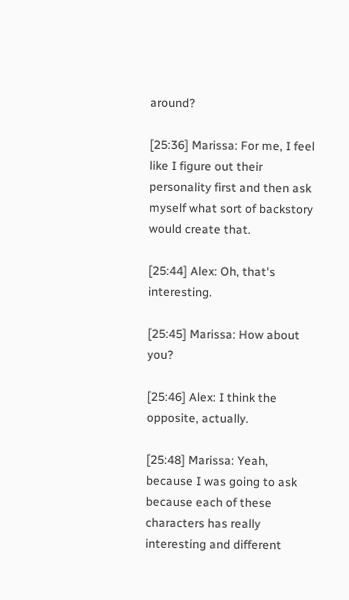around?

[25:36] Marissa: For me, I feel like I figure out their personality first and then ask myself what sort of backstory would create that.

[25:44] Alex: Oh, that's interesting.

[25:45] Marissa: How about you?

[25:46] Alex: I think the opposite, actually.

[25:48] Marissa: Yeah, because I was going to ask because each of these characters has really interesting and different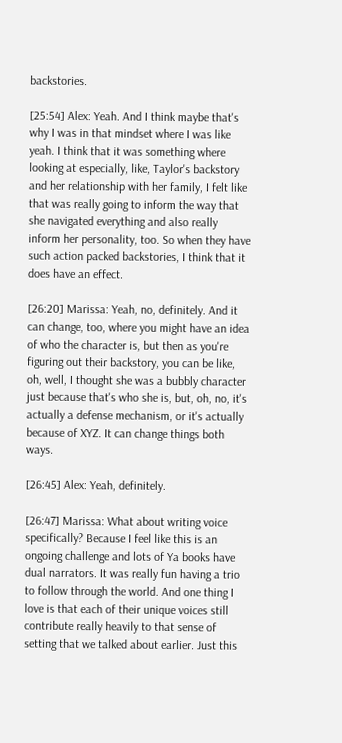backstories.

[25:54] Alex: Yeah. And I think maybe that's why I was in that mindset where I was like yeah. I think that it was something where looking at especially, like, Taylor's backstory and her relationship with her family, I felt like that was really going to inform the way that she navigated everything and also really inform her personality, too. So when they have such action packed backstories, I think that it does have an effect.

[26:20] Marissa: Yeah, no, definitely. And it can change, too, where you might have an idea of who the character is, but then as you're figuring out their backstory, you can be like, oh, well, I thought she was a bubbly character just because that's who she is, but, oh, no, it's actually a defense mechanism, or it's actually because of XYZ. It can change things both ways.

[26:45] Alex: Yeah, definitely.

[26:47] Marissa: What about writing voice specifically? Because I feel like this is an ongoing challenge and lots of Ya books have dual narrators. It was really fun having a trio to follow through the world. And one thing I love is that each of their unique voices still contribute really heavily to that sense of setting that we talked about earlier. Just this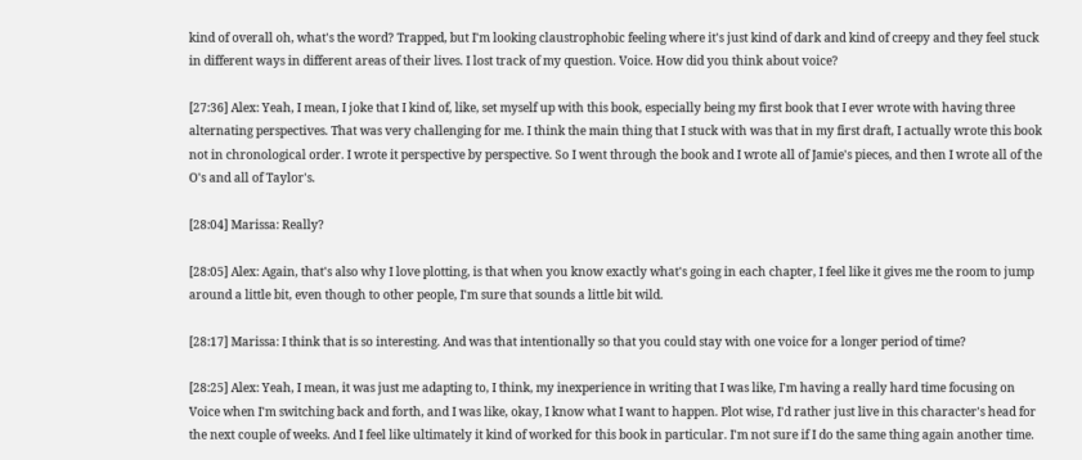kind of overall oh, what's the word? Trapped, but I'm looking claustrophobic feeling where it's just kind of dark and kind of creepy and they feel stuck in different ways in different areas of their lives. I lost track of my question. Voice. How did you think about voice?

[27:36] Alex: Yeah, I mean, I joke that I kind of, like, set myself up with this book, especially being my first book that I ever wrote with having three alternating perspectives. That was very challenging for me. I think the main thing that I stuck with was that in my first draft, I actually wrote this book not in chronological order. I wrote it perspective by perspective. So I went through the book and I wrote all of Jamie's pieces, and then I wrote all of the O's and all of Taylor's.

[28:04] Marissa: Really?

[28:05] Alex: Again, that's also why I love plotting, is that when you know exactly what's going in each chapter, I feel like it gives me the room to jump around a little bit, even though to other people, I'm sure that sounds a little bit wild.

[28:17] Marissa: I think that is so interesting. And was that intentionally so that you could stay with one voice for a longer period of time?

[28:25] Alex: Yeah, I mean, it was just me adapting to, I think, my inexperience in writing that I was like, I'm having a really hard time focusing on Voice when I'm switching back and forth, and I was like, okay, I know what I want to happen. Plot wise, I'd rather just live in this character's head for the next couple of weeks. And I feel like ultimately it kind of worked for this book in particular. I'm not sure if I do the same thing again another time.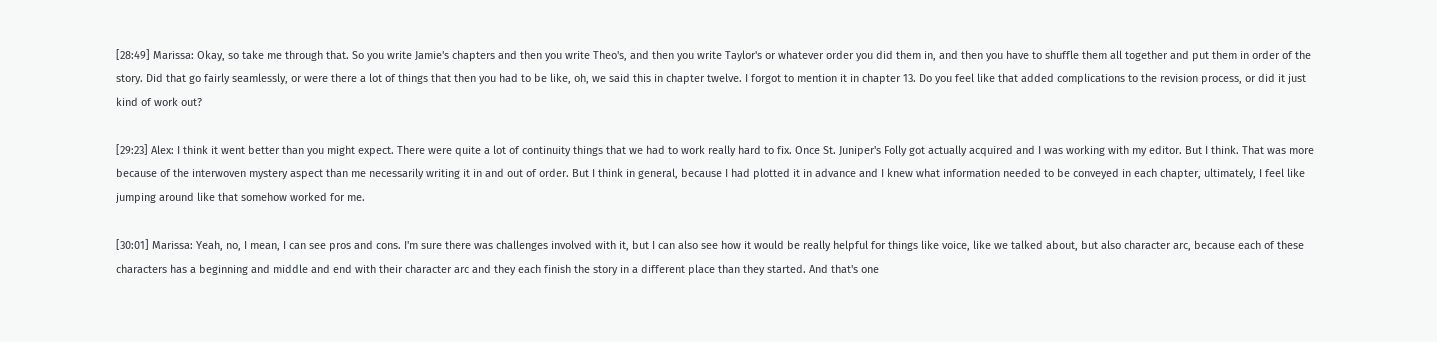[28:49] Marissa: Okay, so take me through that. So you write Jamie's chapters and then you write Theo's, and then you write Taylor's or whatever order you did them in, and then you have to shuffle them all together and put them in order of the story. Did that go fairly seamlessly, or were there a lot of things that then you had to be like, oh, we said this in chapter twelve. I forgot to mention it in chapter 13. Do you feel like that added complications to the revision process, or did it just kind of work out?

[29:23] Alex: I think it went better than you might expect. There were quite a lot of continuity things that we had to work really hard to fix. Once St. Juniper's Folly got actually acquired and I was working with my editor. But I think. That was more because of the interwoven mystery aspect than me necessarily writing it in and out of order. But I think in general, because I had plotted it in advance and I knew what information needed to be conveyed in each chapter, ultimately, I feel like jumping around like that somehow worked for me.

[30:01] Marissa: Yeah, no, I mean, I can see pros and cons. I'm sure there was challenges involved with it, but I can also see how it would be really helpful for things like voice, like we talked about, but also character arc, because each of these characters has a beginning and middle and end with their character arc and they each finish the story in a different place than they started. And that's one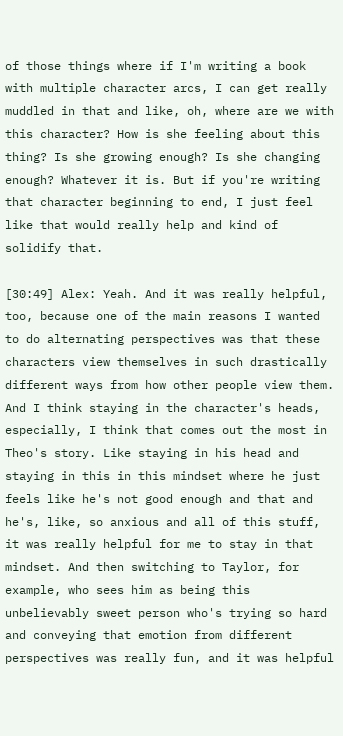of those things where if I'm writing a book with multiple character arcs, I can get really muddled in that and like, oh, where are we with this character? How is she feeling about this thing? Is she growing enough? Is she changing enough? Whatever it is. But if you're writing that character beginning to end, I just feel like that would really help and kind of solidify that.

[30:49] Alex: Yeah. And it was really helpful, too, because one of the main reasons I wanted to do alternating perspectives was that these characters view themselves in such drastically different ways from how other people view them. And I think staying in the character's heads, especially, I think that comes out the most in Theo's story. Like staying in his head and staying in this in this mindset where he just feels like he's not good enough and that and he's, like, so anxious and all of this stuff, it was really helpful for me to stay in that mindset. And then switching to Taylor, for example, who sees him as being this unbelievably sweet person who's trying so hard and conveying that emotion from different perspectives was really fun, and it was helpful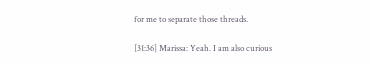for me to separate those threads.

[31:36] Marissa: Yeah. I am also curious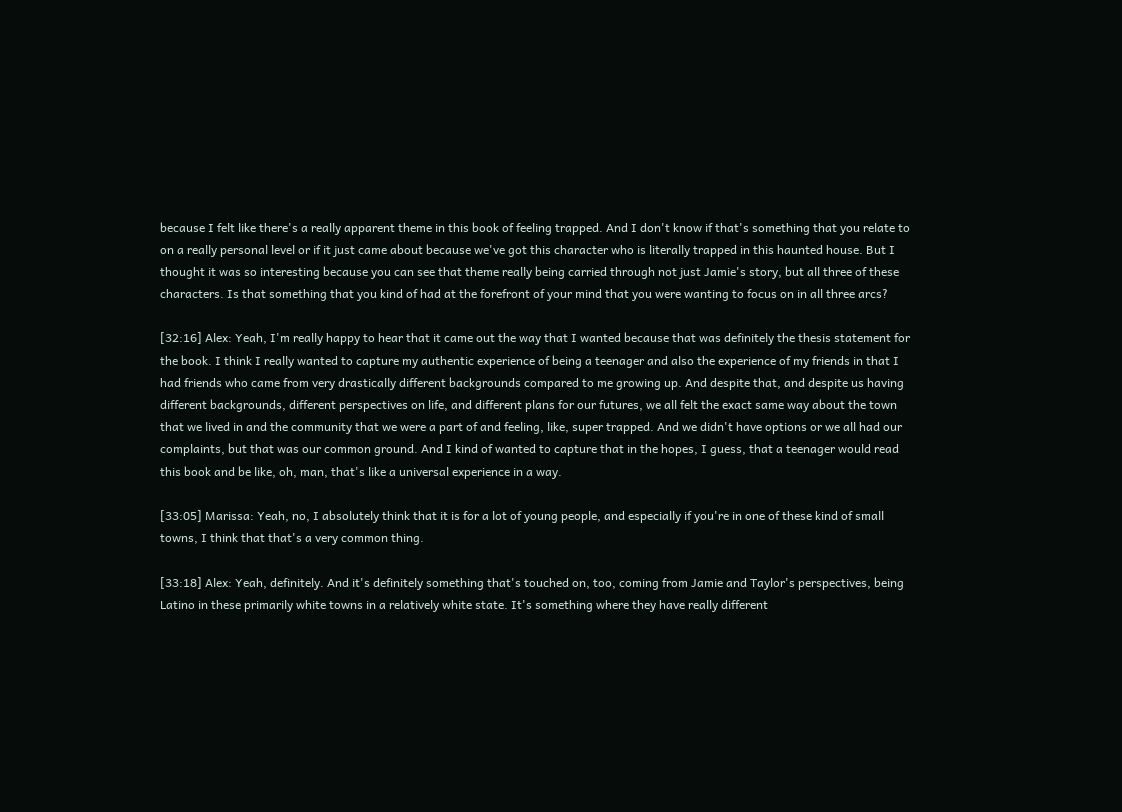because I felt like there's a really apparent theme in this book of feeling trapped. And I don't know if that's something that you relate to on a really personal level or if it just came about because we've got this character who is literally trapped in this haunted house. But I thought it was so interesting because you can see that theme really being carried through not just Jamie's story, but all three of these characters. Is that something that you kind of had at the forefront of your mind that you were wanting to focus on in all three arcs?

[32:16] Alex: Yeah, I'm really happy to hear that it came out the way that I wanted because that was definitely the thesis statement for the book. I think I really wanted to capture my authentic experience of being a teenager and also the experience of my friends in that I had friends who came from very drastically different backgrounds compared to me growing up. And despite that, and despite us having different backgrounds, different perspectives on life, and different plans for our futures, we all felt the exact same way about the town that we lived in and the community that we were a part of and feeling, like, super trapped. And we didn't have options or we all had our complaints, but that was our common ground. And I kind of wanted to capture that in the hopes, I guess, that a teenager would read this book and be like, oh, man, that's like a universal experience in a way.

[33:05] Marissa: Yeah, no, I absolutely think that it is for a lot of young people, and especially if you're in one of these kind of small towns, I think that that's a very common thing.

[33:18] Alex: Yeah, definitely. And it's definitely something that's touched on, too, coming from Jamie and Taylor's perspectives, being Latino in these primarily white towns in a relatively white state. It's something where they have really different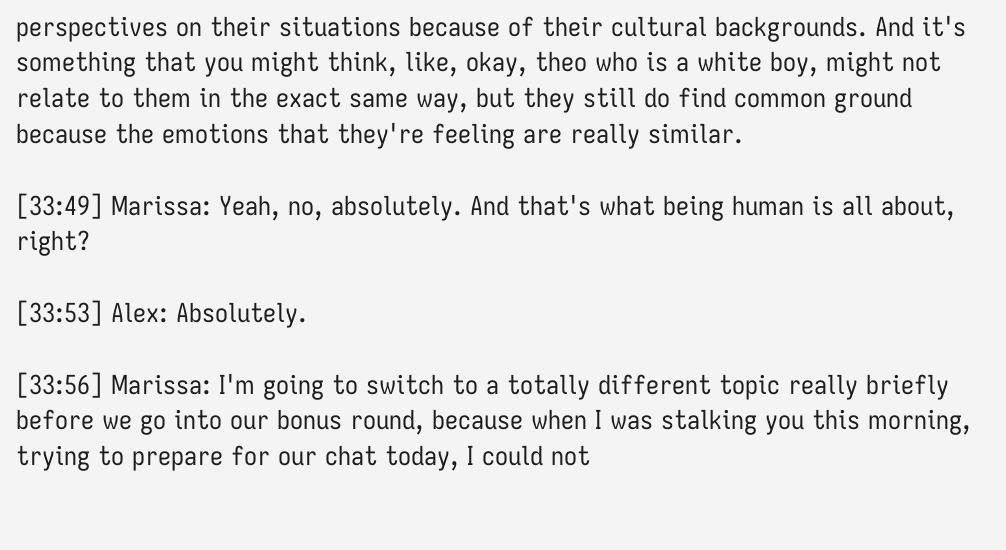perspectives on their situations because of their cultural backgrounds. And it's something that you might think, like, okay, theo who is a white boy, might not relate to them in the exact same way, but they still do find common ground because the emotions that they're feeling are really similar.

[33:49] Marissa: Yeah, no, absolutely. And that's what being human is all about, right?

[33:53] Alex: Absolutely.

[33:56] Marissa: I'm going to switch to a totally different topic really briefly before we go into our bonus round, because when I was stalking you this morning, trying to prepare for our chat today, I could not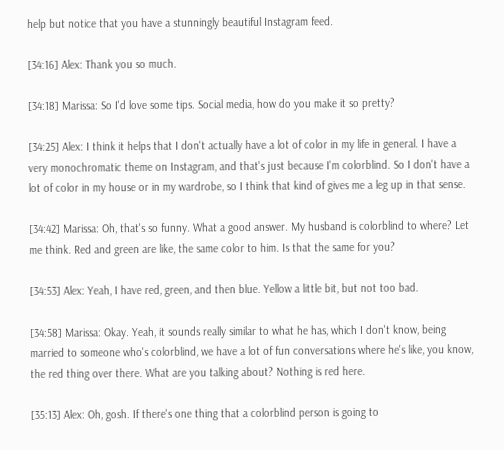help but notice that you have a stunningly beautiful Instagram feed.

[34:16] Alex: Thank you so much.

[34:18] Marissa: So I'd love some tips. Social media, how do you make it so pretty?

[34:25] Alex: I think it helps that I don't actually have a lot of color in my life in general. I have a very monochromatic theme on Instagram, and that's just because I'm colorblind. So I don't have a lot of color in my house or in my wardrobe, so I think that kind of gives me a leg up in that sense.

[34:42] Marissa: Oh, that's so funny. What a good answer. My husband is colorblind to where? Let me think. Red and green are like, the same color to him. Is that the same for you?

[34:53] Alex: Yeah, I have red, green, and then blue. Yellow a little bit, but not too bad.

[34:58] Marissa: Okay. Yeah, it sounds really similar to what he has, which I don't know, being married to someone who's colorblind, we have a lot of fun conversations where he's like, you know, the red thing over there. What are you talking about? Nothing is red here.

[35:13] Alex: Oh, gosh. If there's one thing that a colorblind person is going to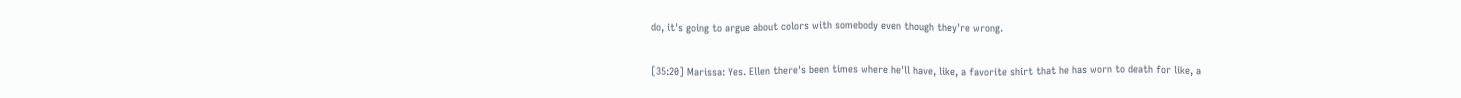do, it's going to argue about colors with somebody even though they're wrong.

[35:20] Marissa: Yes. Ellen there's been times where he'll have, like, a favorite shirt that he has worn to death for like, a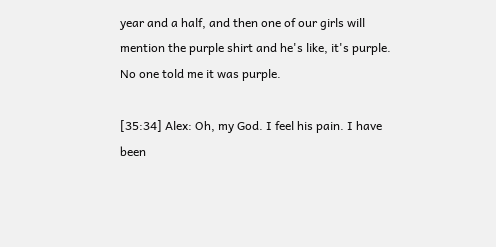year and a half, and then one of our girls will mention the purple shirt and he's like, it's purple. No one told me it was purple.

[35:34] Alex: Oh, my God. I feel his pain. I have been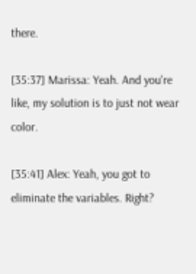there.

[35:37] Marissa: Yeah. And you're like, my solution is to just not wear color.

[35:41] Alex: Yeah, you got to eliminate the variables. Right?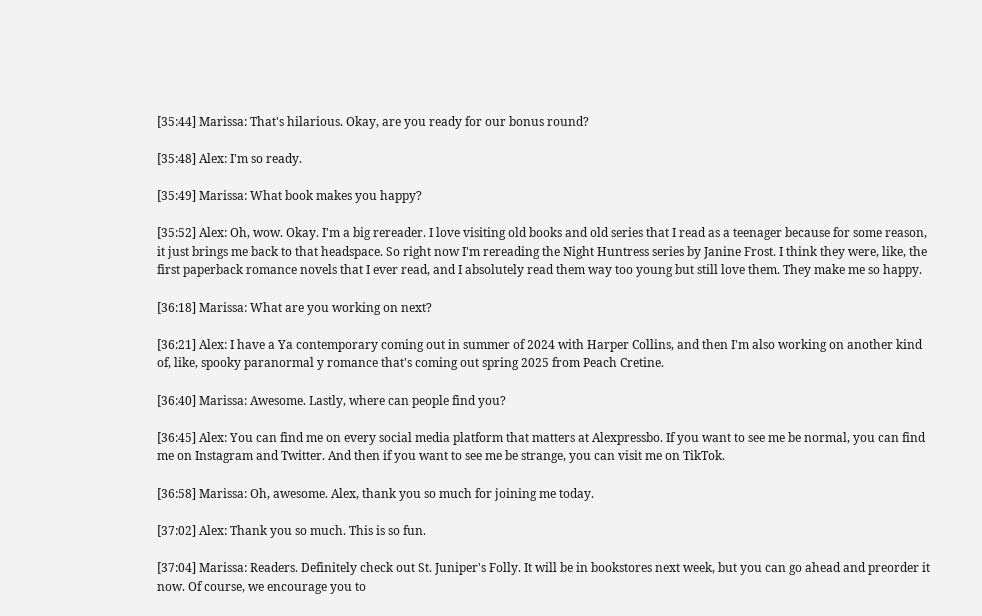[35:44] Marissa: That's hilarious. Okay, are you ready for our bonus round?

[35:48] Alex: I'm so ready.

[35:49] Marissa: What book makes you happy?

[35:52] Alex: Oh, wow. Okay. I'm a big rereader. I love visiting old books and old series that I read as a teenager because for some reason, it just brings me back to that headspace. So right now I'm rereading the Night Huntress series by Janine Frost. I think they were, like, the first paperback romance novels that I ever read, and I absolutely read them way too young but still love them. They make me so happy.

[36:18] Marissa: What are you working on next?

[36:21] Alex: I have a Ya contemporary coming out in summer of 2024 with Harper Collins, and then I'm also working on another kind of, like, spooky paranormal y romance that's coming out spring 2025 from Peach Cretine.

[36:40] Marissa: Awesome. Lastly, where can people find you?

[36:45] Alex: You can find me on every social media platform that matters at Alexpressbo. If you want to see me be normal, you can find me on Instagram and Twitter. And then if you want to see me be strange, you can visit me on TikTok.

[36:58] Marissa: Oh, awesome. Alex, thank you so much for joining me today.

[37:02] Alex: Thank you so much. This is so fun.

[37:04] Marissa: Readers. Definitely check out St. Juniper's Folly. It will be in bookstores next week, but you can go ahead and preorder it now. Of course, we encourage you to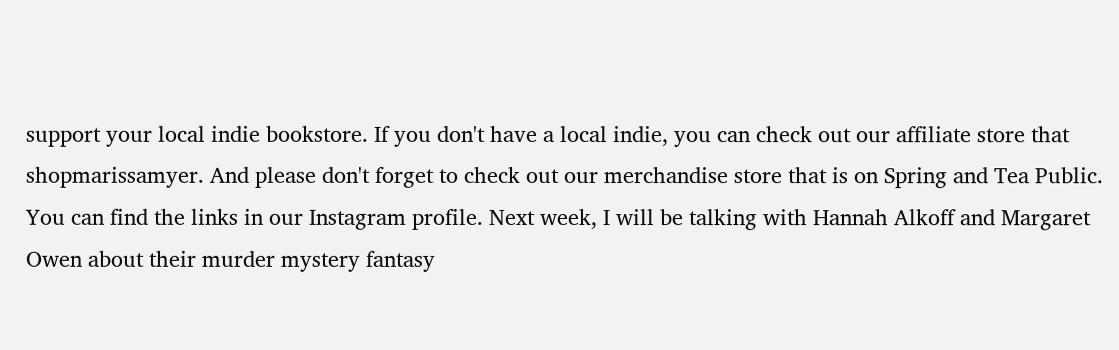support your local indie bookstore. If you don't have a local indie, you can check out our affiliate store that shopmarissamyer. And please don't forget to check out our merchandise store that is on Spring and Tea Public. You can find the links in our Instagram profile. Next week, I will be talking with Hannah Alkoff and Margaret Owen about their murder mystery fantasy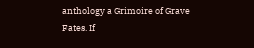anthology a Grimoire of Grave Fates. If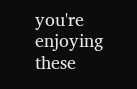you're enjoying these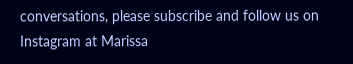conversations, please subscribe and follow us on Instagram at Marissa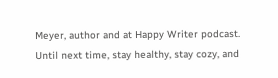Meyer, author and at Happy Writer podcast. Until next time, stay healthy, stay cozy, and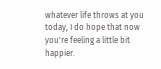whatever life throws at you today, I do hope that now you're feeling a little bit happier.